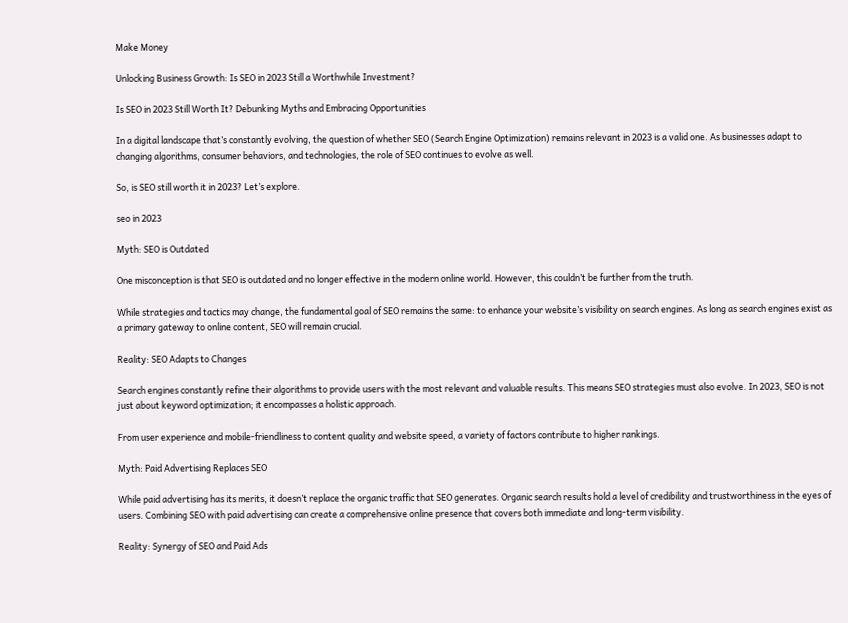Make Money

Unlocking Business Growth: Is SEO in 2023 Still a Worthwhile Investment?

Is SEO in 2023 Still Worth It? Debunking Myths and Embracing Opportunities

In a digital landscape that’s constantly evolving, the question of whether SEO (Search Engine Optimization) remains relevant in 2023 is a valid one. As businesses adapt to changing algorithms, consumer behaviors, and technologies, the role of SEO continues to evolve as well.

So, is SEO still worth it in 2023? Let’s explore.

seo in 2023

Myth: SEO is Outdated

One misconception is that SEO is outdated and no longer effective in the modern online world. However, this couldn’t be further from the truth.

While strategies and tactics may change, the fundamental goal of SEO remains the same: to enhance your website’s visibility on search engines. As long as search engines exist as a primary gateway to online content, SEO will remain crucial.

Reality: SEO Adapts to Changes

Search engines constantly refine their algorithms to provide users with the most relevant and valuable results. This means SEO strategies must also evolve. In 2023, SEO is not just about keyword optimization; it encompasses a holistic approach.

From user experience and mobile-friendliness to content quality and website speed, a variety of factors contribute to higher rankings.

Myth: Paid Advertising Replaces SEO

While paid advertising has its merits, it doesn’t replace the organic traffic that SEO generates. Organic search results hold a level of credibility and trustworthiness in the eyes of users. Combining SEO with paid advertising can create a comprehensive online presence that covers both immediate and long-term visibility.

Reality: Synergy of SEO and Paid Ads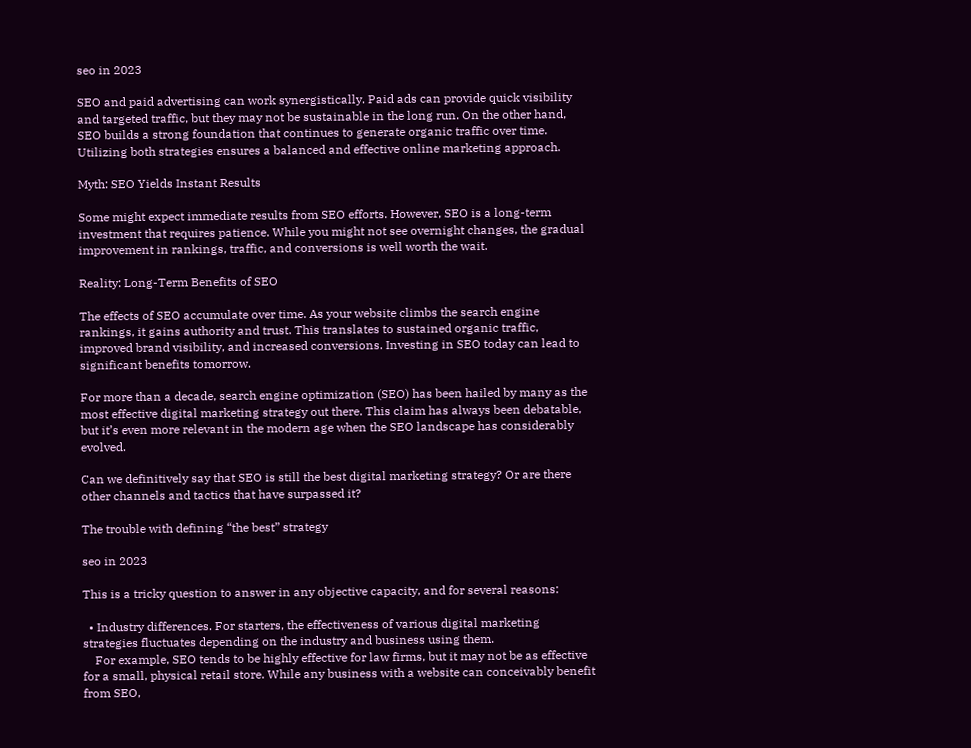seo in 2023

SEO and paid advertising can work synergistically. Paid ads can provide quick visibility and targeted traffic, but they may not be sustainable in the long run. On the other hand, SEO builds a strong foundation that continues to generate organic traffic over time. Utilizing both strategies ensures a balanced and effective online marketing approach.

Myth: SEO Yields Instant Results

Some might expect immediate results from SEO efforts. However, SEO is a long-term investment that requires patience. While you might not see overnight changes, the gradual improvement in rankings, traffic, and conversions is well worth the wait.

Reality: Long-Term Benefits of SEO

The effects of SEO accumulate over time. As your website climbs the search engine rankings, it gains authority and trust. This translates to sustained organic traffic, improved brand visibility, and increased conversions. Investing in SEO today can lead to significant benefits tomorrow.

For more than a decade, search engine optimization (SEO) has been hailed by many as the most effective digital marketing strategy out there. This claim has always been debatable, but it’s even more relevant in the modern age when the SEO landscape has considerably evolved.

Can we definitively say that SEO is still the best digital marketing strategy? Or are there other channels and tactics that have surpassed it?

The trouble with defining “the best” strategy

seo in 2023

This is a tricky question to answer in any objective capacity, and for several reasons:

  • Industry differences. For starters, the effectiveness of various digital marketing strategies fluctuates depending on the industry and business using them.
    For example, SEO tends to be highly effective for law firms, but it may not be as effective for a small, physical retail store. While any business with a website can conceivably benefit from SEO,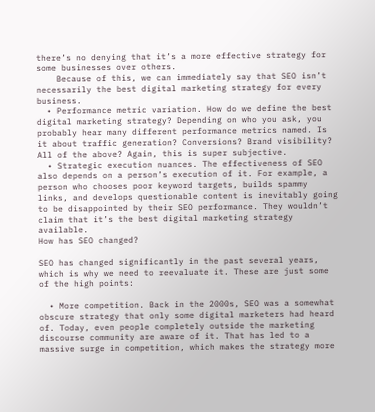there’s no denying that it’s a more effective strategy for some businesses over others.
    Because of this, we can immediately say that SEO isn’t necessarily the best digital marketing strategy for every business.
  • Performance metric variation. How do we define the best digital marketing strategy? Depending on who you ask, you probably hear many different performance metrics named. Is it about traffic generation? Conversions? Brand visibility? All of the above? Again, this is super subjective.
  • Strategic execution nuances. The effectiveness of SEO also depends on a person’s execution of it. For example, a person who chooses poor keyword targets, builds spammy links, and develops questionable content is inevitably going to be disappointed by their SEO performance. They wouldn’t claim that it’s the best digital marketing strategy available.
How has SEO changed?

SEO has changed significantly in the past several years, which is why we need to reevaluate it. These are just some of the high points:

  • More competition. Back in the 2000s, SEO was a somewhat obscure strategy that only some digital marketers had heard of. Today, even people completely outside the marketing discourse community are aware of it. That has led to a massive surge in competition, which makes the strategy more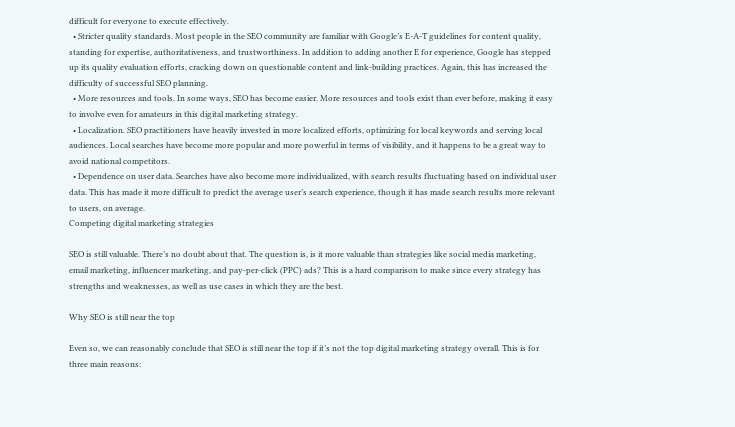difficult for everyone to execute effectively.
  • Stricter quality standards. Most people in the SEO community are familiar with Google’s E-A-T guidelines for content quality, standing for expertise, authoritativeness, and trustworthiness. In addition to adding another E for experience, Google has stepped up its quality evaluation efforts, cracking down on questionable content and link-building practices. Again, this has increased the difficulty of successful SEO planning.
  • More resources and tools. In some ways, SEO has become easier. More resources and tools exist than ever before, making it easy to involve even for amateurs in this digital marketing strategy.
  • Localization. SEO practitioners have heavily invested in more localized efforts, optimizing for local keywords and serving local audiences. Local searches have become more popular and more powerful in terms of visibility, and it happens to be a great way to avoid national competitors.
  • Dependence on user data. Searches have also become more individualized, with search results fluctuating based on individual user data. This has made it more difficult to predict the average user’s search experience, though it has made search results more relevant to users, on average.
Competing digital marketing strategies

SEO is still valuable. There’s no doubt about that. The question is, is it more valuable than strategies like social media marketing, email marketing, influencer marketing, and pay-per-click (PPC) ads? This is a hard comparison to make since every strategy has strengths and weaknesses, as well as use cases in which they are the best.

Why SEO is still near the top

Even so, we can reasonably conclude that SEO is still near the top if it’s not the top digital marketing strategy overall. This is for three main reasons: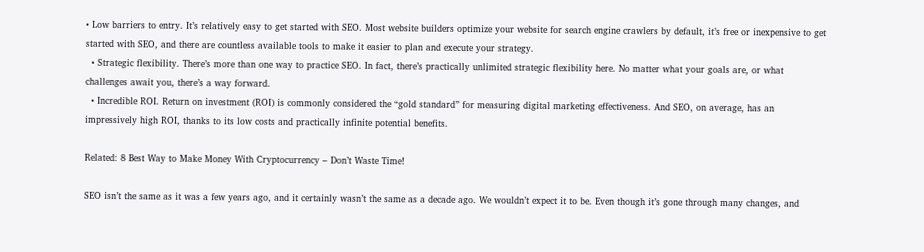• Low barriers to entry. It’s relatively easy to get started with SEO. Most website builders optimize your website for search engine crawlers by default, it’s free or inexpensive to get started with SEO, and there are countless available tools to make it easier to plan and execute your strategy.
  • Strategic flexibility. There’s more than one way to practice SEO. In fact, there’s practically unlimited strategic flexibility here. No matter what your goals are, or what challenges await you, there’s a way forward.
  • Incredible ROI. Return on investment (ROI) is commonly considered the “gold standard” for measuring digital marketing effectiveness. And SEO, on average, has an impressively high ROI, thanks to its low costs and practically infinite potential benefits.

Related: 8 Best Way to Make Money With Cryptocurrency – Don’t Waste Time!

SEO isn’t the same as it was a few years ago, and it certainly wasn’t the same as a decade ago. We wouldn’t expect it to be. Even though it’s gone through many changes, and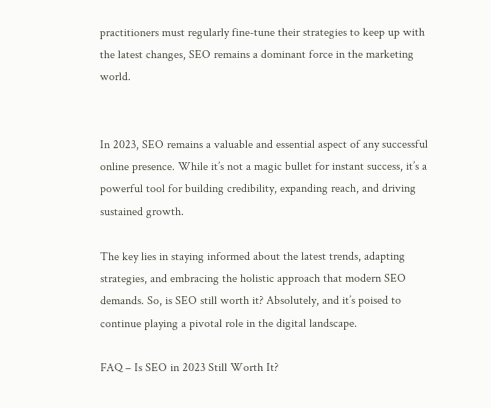practitioners must regularly fine-tune their strategies to keep up with the latest changes, SEO remains a dominant force in the marketing world.


In 2023, SEO remains a valuable and essential aspect of any successful online presence. While it’s not a magic bullet for instant success, it’s a powerful tool for building credibility, expanding reach, and driving sustained growth.

The key lies in staying informed about the latest trends, adapting strategies, and embracing the holistic approach that modern SEO demands. So, is SEO still worth it? Absolutely, and it’s poised to continue playing a pivotal role in the digital landscape.

FAQ – Is SEO in 2023 Still Worth It?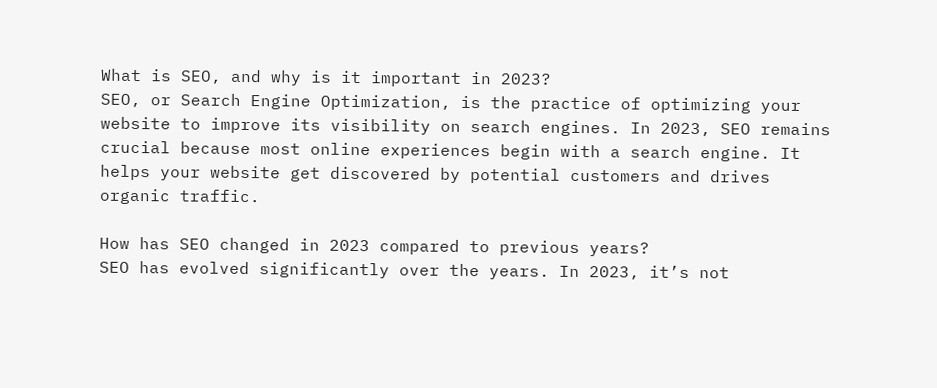What is SEO, and why is it important in 2023?
SEO, or Search Engine Optimization, is the practice of optimizing your website to improve its visibility on search engines. In 2023, SEO remains crucial because most online experiences begin with a search engine. It helps your website get discovered by potential customers and drives organic traffic.

How has SEO changed in 2023 compared to previous years?
SEO has evolved significantly over the years. In 2023, it’s not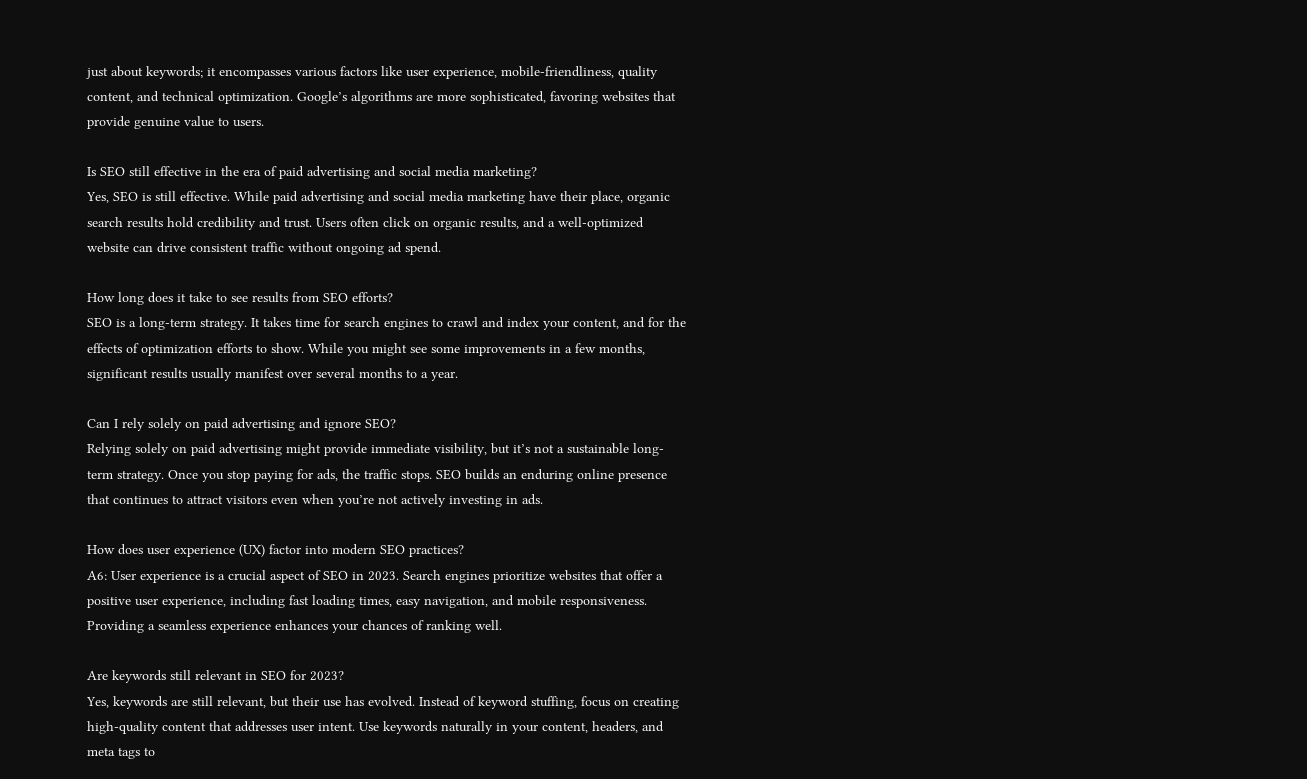just about keywords; it encompasses various factors like user experience, mobile-friendliness, quality content, and technical optimization. Google’s algorithms are more sophisticated, favoring websites that provide genuine value to users.

Is SEO still effective in the era of paid advertising and social media marketing?
Yes, SEO is still effective. While paid advertising and social media marketing have their place, organic search results hold credibility and trust. Users often click on organic results, and a well-optimized website can drive consistent traffic without ongoing ad spend.

How long does it take to see results from SEO efforts?
SEO is a long-term strategy. It takes time for search engines to crawl and index your content, and for the effects of optimization efforts to show. While you might see some improvements in a few months, significant results usually manifest over several months to a year.

Can I rely solely on paid advertising and ignore SEO?
Relying solely on paid advertising might provide immediate visibility, but it’s not a sustainable long-term strategy. Once you stop paying for ads, the traffic stops. SEO builds an enduring online presence that continues to attract visitors even when you’re not actively investing in ads.

How does user experience (UX) factor into modern SEO practices?
A6: User experience is a crucial aspect of SEO in 2023. Search engines prioritize websites that offer a positive user experience, including fast loading times, easy navigation, and mobile responsiveness. Providing a seamless experience enhances your chances of ranking well.

Are keywords still relevant in SEO for 2023?
Yes, keywords are still relevant, but their use has evolved. Instead of keyword stuffing, focus on creating high-quality content that addresses user intent. Use keywords naturally in your content, headers, and meta tags to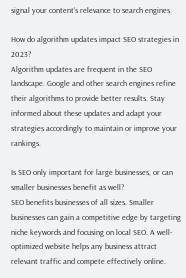signal your content’s relevance to search engines.

How do algorithm updates impact SEO strategies in 2023?
Algorithm updates are frequent in the SEO landscape. Google and other search engines refine their algorithms to provide better results. Stay informed about these updates and adapt your strategies accordingly to maintain or improve your rankings.

Is SEO only important for large businesses, or can smaller businesses benefit as well?
SEO benefits businesses of all sizes. Smaller businesses can gain a competitive edge by targeting niche keywords and focusing on local SEO. A well-optimized website helps any business attract relevant traffic and compete effectively online.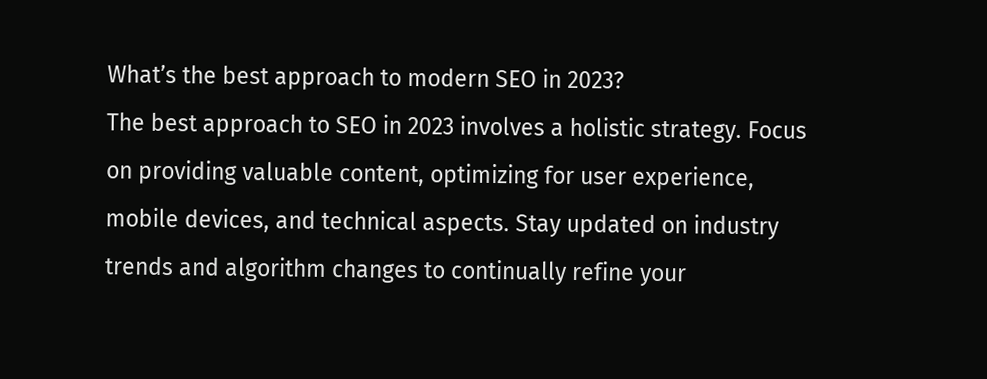What’s the best approach to modern SEO in 2023?
The best approach to SEO in 2023 involves a holistic strategy. Focus on providing valuable content, optimizing for user experience, mobile devices, and technical aspects. Stay updated on industry trends and algorithm changes to continually refine your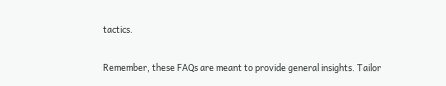tactics.

Remember, these FAQs are meant to provide general insights. Tailor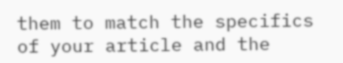them to match the specifics of your article and the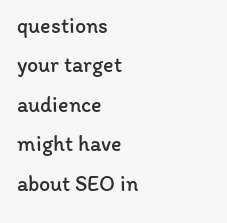questions your target audience might have about SEO in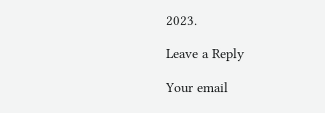2023.

Leave a Reply

Your email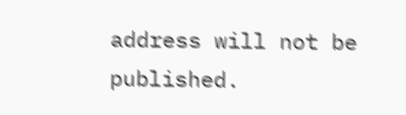address will not be published.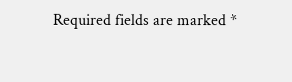Required fields are marked *